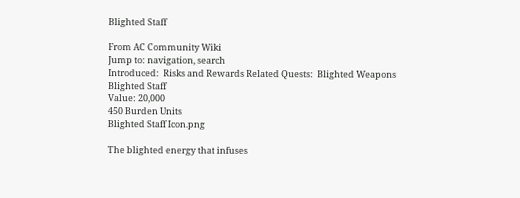Blighted Staff

From AC Community Wiki
Jump to: navigation, search
Introduced:  Risks and Rewards Related Quests:  Blighted Weapons
Blighted Staff
Value: 20,000
450 Burden Units
Blighted Staff Icon.png

The blighted energy that infuses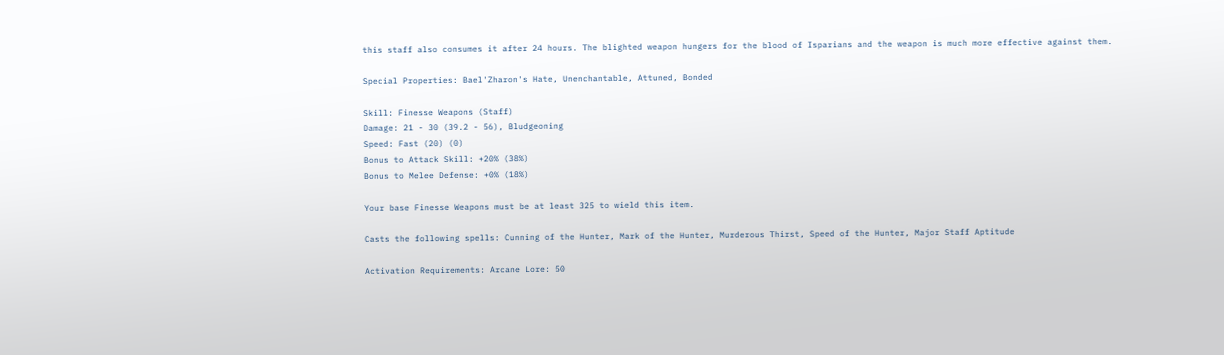this staff also consumes it after 24 hours. The blighted weapon hungers for the blood of Isparians and the weapon is much more effective against them.

Special Properties: Bael'Zharon's Hate, Unenchantable, Attuned, Bonded

Skill: Finesse Weapons (Staff)
Damage: 21 - 30 (39.2 - 56), Bludgeoning
Speed: Fast (20) (0)
Bonus to Attack Skill: +20% (38%)
Bonus to Melee Defense: +0% (18%)

Your base Finesse Weapons must be at least 325 to wield this item.

Casts the following spells: Cunning of the Hunter, Mark of the Hunter, Murderous Thirst, Speed of the Hunter, Major Staff Aptitude

Activation Requirements: Arcane Lore: 50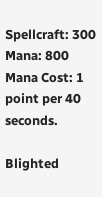Spellcraft: 300
Mana: 800
Mana Cost: 1 point per 40 seconds.

Blighted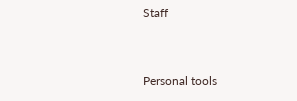Staff


Personal tools